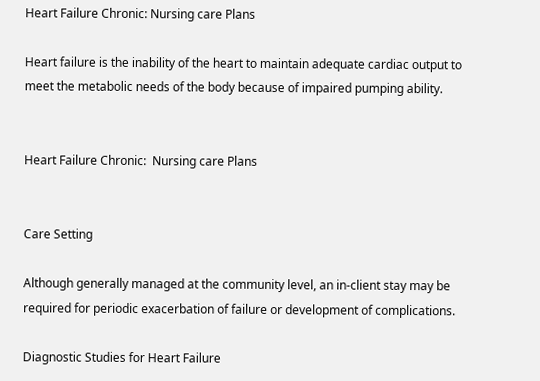Heart Failure Chronic: Nursing care Plans

Heart failure is the inability of the heart to maintain adequate cardiac output to meet the metabolic needs of the body because of impaired pumping ability.


Heart Failure Chronic:  Nursing care Plans


Care Setting

Although generally managed at the community level, an in-client stay may be required for periodic exacerbation of failure or development of complications.

Diagnostic Studies for Heart Failure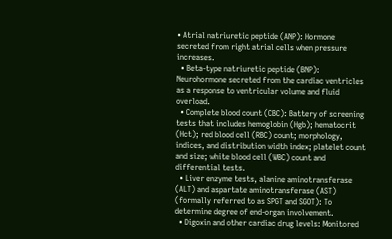• Atrial natriuretic peptide (ANP): Hormone secreted from right atrial cells when pressure increases.
  • Beta-type natriuretic peptide (BNP): Neurohormone secreted from the cardiac ventricles as a response to ventricular volume and fluid overload.
  • Complete blood count (CBC): Battery of screening tests that includes hemoglobin (Hgb); hematocrit (Hct); red blood cell (RBC) count; morphology, indices, and distribution width index; platelet count and size; white blood cell (WBC) count and differential tests.
  • Liver enzyme tests, alanine aminotransferase (ALT) and aspartate aminotransferase (AST) (formally referred to as SPGT and SGOT): To determine degree of end-organ involvement.
  • Digoxin and other cardiac drug levels: Monitored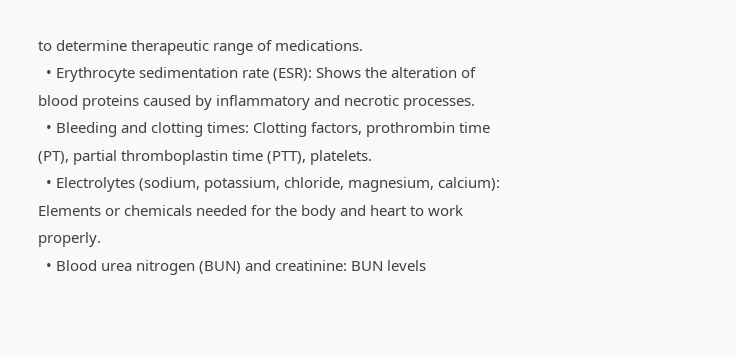to determine therapeutic range of medications.
  • Erythrocyte sedimentation rate (ESR): Shows the alteration of blood proteins caused by inflammatory and necrotic processes.
  • Bleeding and clotting times: Clotting factors, prothrombin time (PT), partial thromboplastin time (PTT), platelets.
  • Electrolytes (sodium, potassium, chloride, magnesium, calcium): Elements or chemicals needed for the body and heart to work properly.
  • Blood urea nitrogen (BUN) and creatinine: BUN levels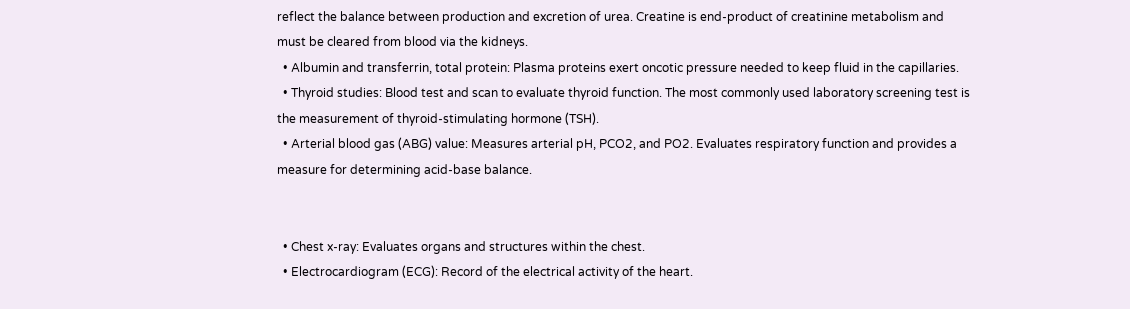reflect the balance between production and excretion of urea. Creatine is end-product of creatinine metabolism and must be cleared from blood via the kidneys.
  • Albumin and transferrin, total protein: Plasma proteins exert oncotic pressure needed to keep fluid in the capillaries.
  • Thyroid studies: Blood test and scan to evaluate thyroid function. The most commonly used laboratory screening test is the measurement of thyroid-stimulating hormone (TSH).
  • Arterial blood gas (ABG) value: Measures arterial pH, PCO2, and PO2. Evaluates respiratory function and provides a measure for determining acid-base balance.


  • Chest x-ray: Evaluates organs and structures within the chest.
  • Electrocardiogram (ECG): Record of the electrical activity of the heart.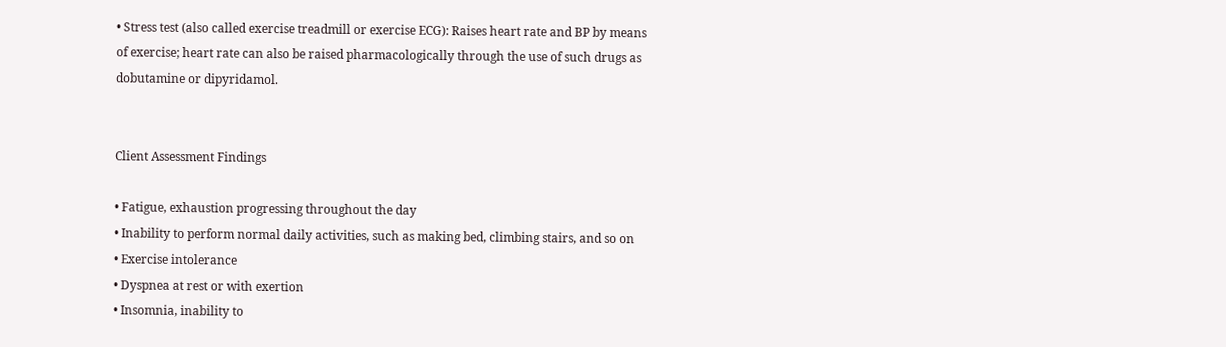• Stress test (also called exercise treadmill or exercise ECG): Raises heart rate and BP by means of exercise; heart rate can also be raised pharmacologically through the use of such drugs as dobutamine or dipyridamol.


Client Assessment Findings

• Fatigue, exhaustion progressing throughout the day
• Inability to perform normal daily activities, such as making bed, climbing stairs, and so on
• Exercise intolerance
• Dyspnea at rest or with exertion
• Insomnia, inability to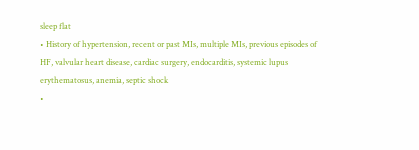sleep flat
• History of hypertension, recent or past MIs, multiple MIs, previous episodes of HF, valvular heart disease, cardiac surgery, endocarditis, systemic lupus erythematosus, anemia, septic shock
•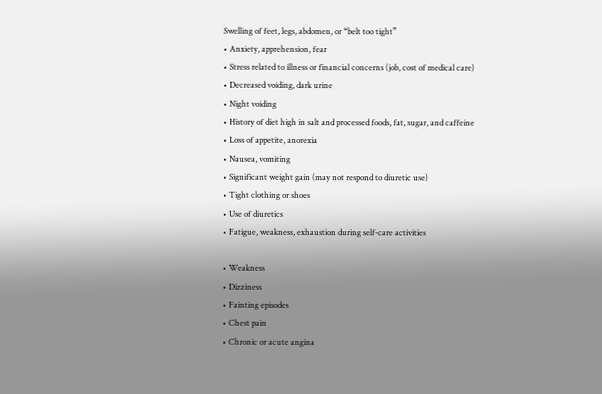Swelling of feet, legs, abdomen, or “belt too tight”
• Anxiety, apprehension, fear
• Stress related to illness or financial concerns (job, cost of medical care)
• Decreased voiding, dark urine
• Night voiding
• History of diet high in salt and processed foods, fat, sugar, and caffeine
• Loss of appetite, anorexia
• Nausea, vomiting
• Significant weight gain (may not respond to diuretic use)
• Tight clothing or shoes
• Use of diuretics
• Fatigue, weakness, exhaustion during self-care activities

• Weakness
• Dizziness
• Fainting episodes
• Chest pain
• Chronic or acute angina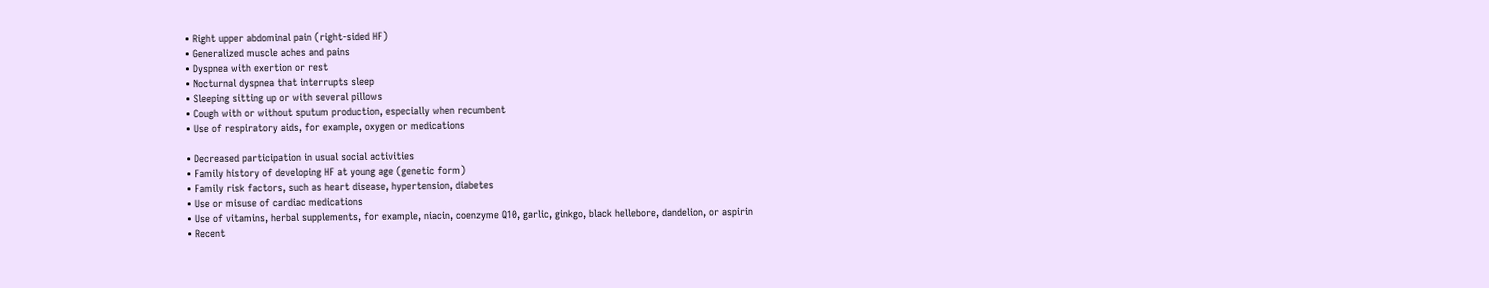• Right upper abdominal pain (right-sided HF)
• Generalized muscle aches and pains
• Dyspnea with exertion or rest
• Nocturnal dyspnea that interrupts sleep
• Sleeping sitting up or with several pillows
• Cough with or without sputum production, especially when recumbent
• Use of respiratory aids, for example, oxygen or medications

• Decreased participation in usual social activities
• Family history of developing HF at young age (genetic form)
• Family risk factors, such as heart disease, hypertension, diabetes
• Use or misuse of cardiac medications
• Use of vitamins, herbal supplements, for example, niacin, coenzyme Q10, garlic, ginkgo, black hellebore, dandelion, or aspirin
• Recent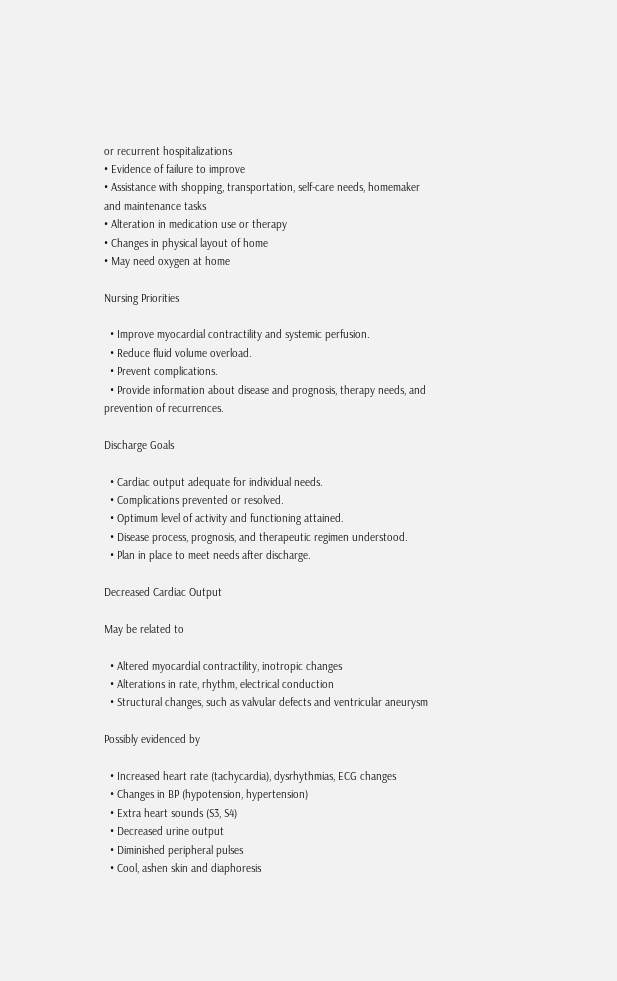or recurrent hospitalizations
• Evidence of failure to improve
• Assistance with shopping, transportation, self-care needs, homemaker and maintenance tasks
• Alteration in medication use or therapy
• Changes in physical layout of home
• May need oxygen at home

Nursing Priorities

  • Improve myocardial contractility and systemic perfusion.
  • Reduce fluid volume overload.
  • Prevent complications.
  • Provide information about disease and prognosis, therapy needs, and prevention of recurrences.

Discharge Goals

  • Cardiac output adequate for individual needs.
  • Complications prevented or resolved.
  • Optimum level of activity and functioning attained.
  • Disease process, prognosis, and therapeutic regimen understood.
  • Plan in place to meet needs after discharge.

Decreased Cardiac Output

May be related to

  • Altered myocardial contractility, inotropic changes
  • Alterations in rate, rhythm, electrical conduction
  • Structural changes, such as valvular defects and ventricular aneurysm

Possibly evidenced by

  • Increased heart rate (tachycardia), dysrhythmias, ECG changes
  • Changes in BP (hypotension, hypertension)
  • Extra heart sounds (S3, S4)
  • Decreased urine output
  • Diminished peripheral pulses
  • Cool, ashen skin and diaphoresis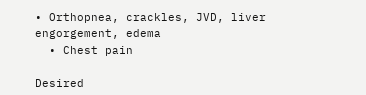• Orthopnea, crackles, JVD, liver engorgement, edema
  • Chest pain

Desired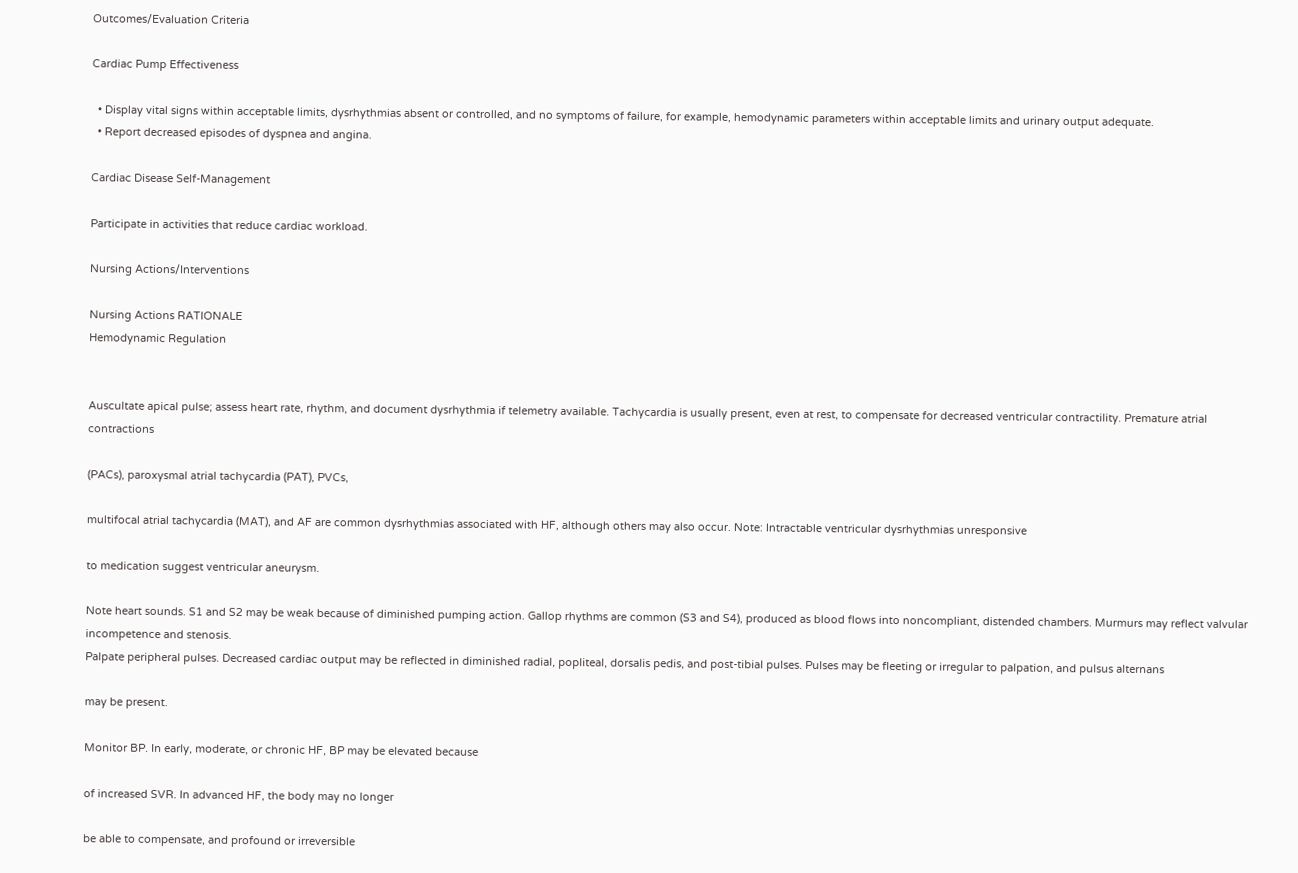Outcomes/Evaluation Criteria

Cardiac Pump Effectiveness

  • Display vital signs within acceptable limits, dysrhythmias absent or controlled, and no symptoms of failure, for example, hemodynamic parameters within acceptable limits and urinary output adequate.
  • Report decreased episodes of dyspnea and angina.

Cardiac Disease Self-Management

Participate in activities that reduce cardiac workload.

Nursing Actions/Interventions

Nursing Actions RATIONALE
Hemodynamic Regulation


Auscultate apical pulse; assess heart rate, rhythm, and document dysrhythmia if telemetry available. Tachycardia is usually present, even at rest, to compensate for decreased ventricular contractility. Premature atrial contractions

(PACs), paroxysmal atrial tachycardia (PAT), PVCs,

multifocal atrial tachycardia (MAT), and AF are common dysrhythmias associated with HF, although others may also occur. Note: Intractable ventricular dysrhythmias unresponsive

to medication suggest ventricular aneurysm.

Note heart sounds. S1 and S2 may be weak because of diminished pumping action. Gallop rhythms are common (S3 and S4), produced as blood flows into noncompliant, distended chambers. Murmurs may reflect valvular incompetence and stenosis.
Palpate peripheral pulses. Decreased cardiac output may be reflected in diminished radial, popliteal, dorsalis pedis, and post-tibial pulses. Pulses may be fleeting or irregular to palpation, and pulsus alternans

may be present.

Monitor BP. In early, moderate, or chronic HF, BP may be elevated because

of increased SVR. In advanced HF, the body may no longer

be able to compensate, and profound or irreversible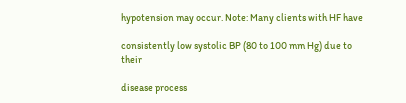hypotension may occur. Note: Many clients with HF have

consistently low systolic BP (80 to 100 mm Hg) due to their

disease process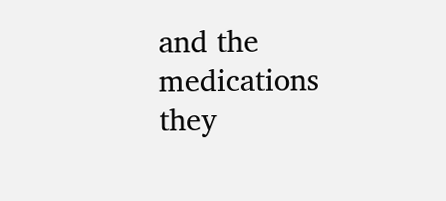and the medications they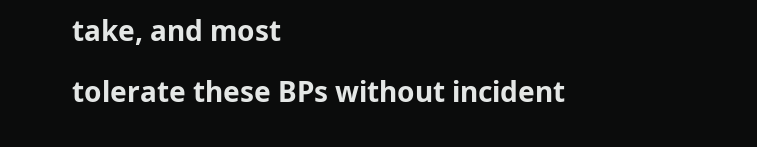take, and most

tolerate these BPs without incident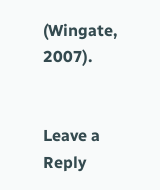(Wingate, 2007).


Leave a Reply